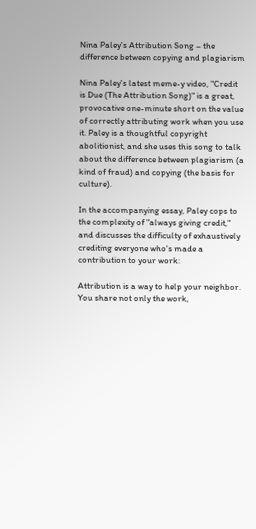Nina Paley's Attribution Song – the difference between copying and plagiarism

Nina Paley's latest meme-y video, "Credit is Due (The Attribution Song)" is a great, provocative one-minute short on the value of correctly attributing work when you use it. Paley is a thoughtful copyright abolitionist, and she uses this song to talk about the difference between plagiarism (a kind of fraud) and copying (the basis for culture).

In the accompanying essay, Paley cops to the complexity of "always giving credit," and discusses the difficulty of exhaustively crediting everyone who's made a contribution to your work:

Attribution is a way to help your neighbor. You share not only the work,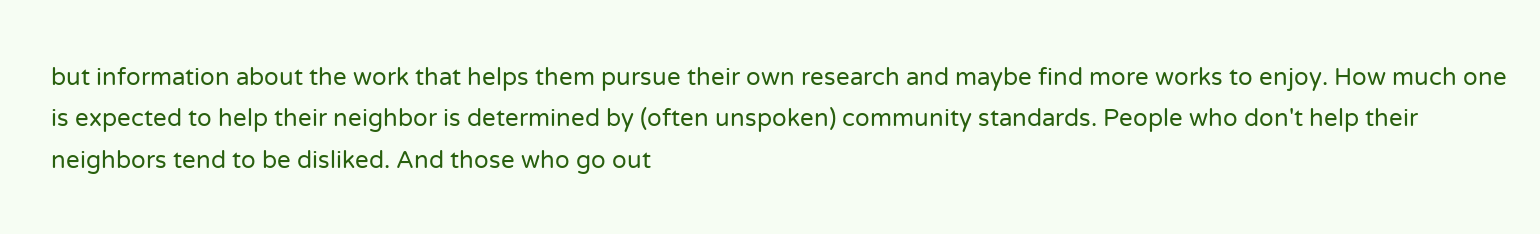but information about the work that helps them pursue their own research and maybe find more works to enjoy. How much one is expected to help their neighbor is determined by (often unspoken) community standards. People who don't help their neighbors tend to be disliked. And those who go out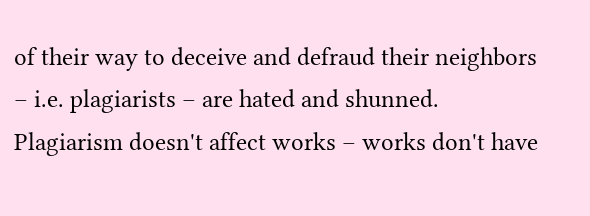of their way to deceive and defraud their neighbors – i.e. plagiarists – are hated and shunned. Plagiarism doesn't affect works – works don't have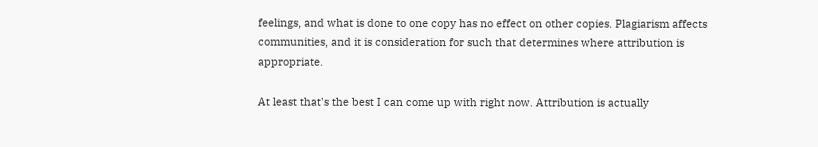feelings, and what is done to one copy has no effect on other copies. Plagiarism affects communities, and it is consideration for such that determines where attribution is appropriate.

At least that's the best I can come up with right now. Attribution is actually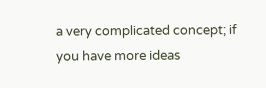a very complicated concept; if you have more ideas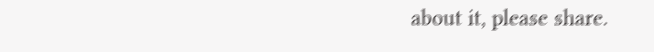about it, please share.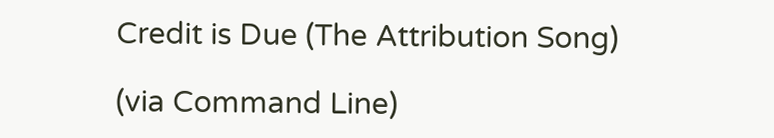Credit is Due (The Attribution Song)

(via Command Line)